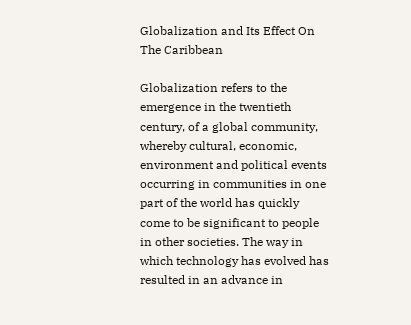Globalization and Its Effect On The Caribbean

Globalization refers to the emergence in the twentieth century, of a global community, whereby cultural, economic, environment and political events occurring in communities in one part of the world has quickly come to be significant to people in other societies. The way in which technology has evolved has resulted in an advance in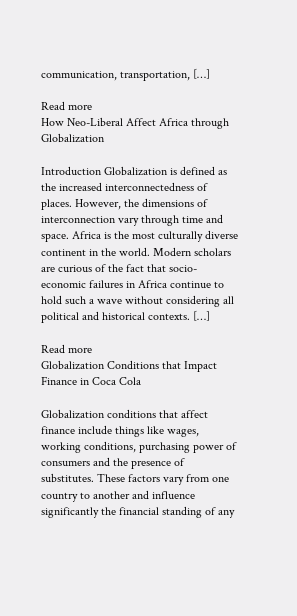communication, transportation, […]

Read more
How Neo-Liberal Affect Africa through Globalization

Introduction Globalization is defined as the increased interconnectedness of places. However, the dimensions of interconnection vary through time and space. Africa is the most culturally diverse continent in the world. Modern scholars are curious of the fact that socio-economic failures in Africa continue to hold such a wave without considering all political and historical contexts. […]

Read more
Globalization Conditions that Impact Finance in Coca Cola

Globalization conditions that affect finance include things like wages, working conditions, purchasing power of consumers and the presence of substitutes. These factors vary from one country to another and influence significantly the financial standing of any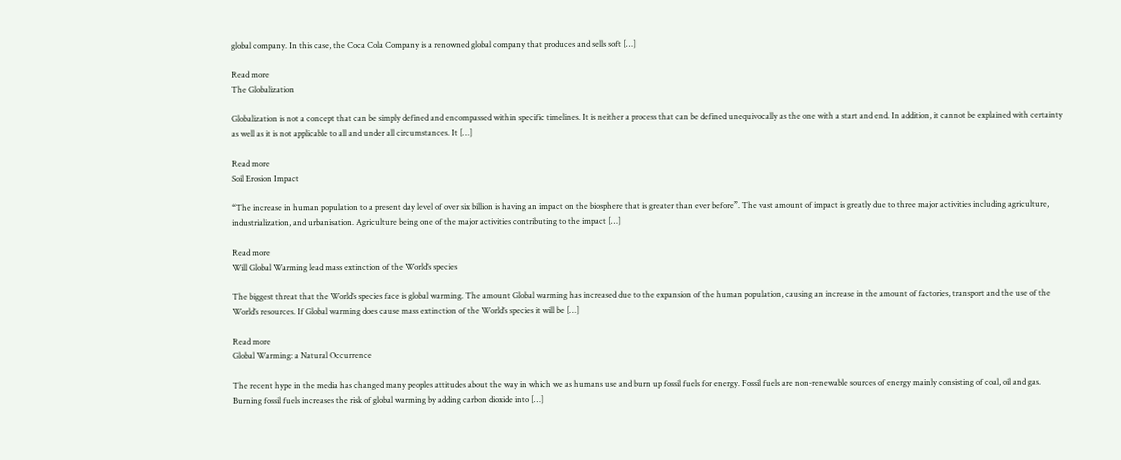global company. In this case, the Coca Cola Company is a renowned global company that produces and sells soft […]

Read more
The Globalization

Globalization is not a concept that can be simply defined and encompassed within specific timelines. It is neither a process that can be defined unequivocally as the one with a start and end. In addition, it cannot be explained with certainty as well as it is not applicable to all and under all circumstances. It […]

Read more
Soil Erosion Impact

“The increase in human population to a present day level of over six billion is having an impact on the biosphere that is greater than ever before”. The vast amount of impact is greatly due to three major activities including agriculture, industrialization, and urbanisation. Agriculture being one of the major activities contributing to the impact […]

Read more
Will Global Warming lead mass extinction of the World’s species

The biggest threat that the World’s species face is global warming. The amount Global warming has increased due to the expansion of the human population, causing an increase in the amount of factories, transport and the use of the World’s resources. If Global warming does cause mass extinction of the World’s species it will be […]

Read more
Global Warming: a Natural Occurrence

The recent hype in the media has changed many peoples attitudes about the way in which we as humans use and burn up fossil fuels for energy. Fossil fuels are non-renewable sources of energy mainly consisting of coal, oil and gas. Burning fossil fuels increases the risk of global warming by adding carbon dioxide into […]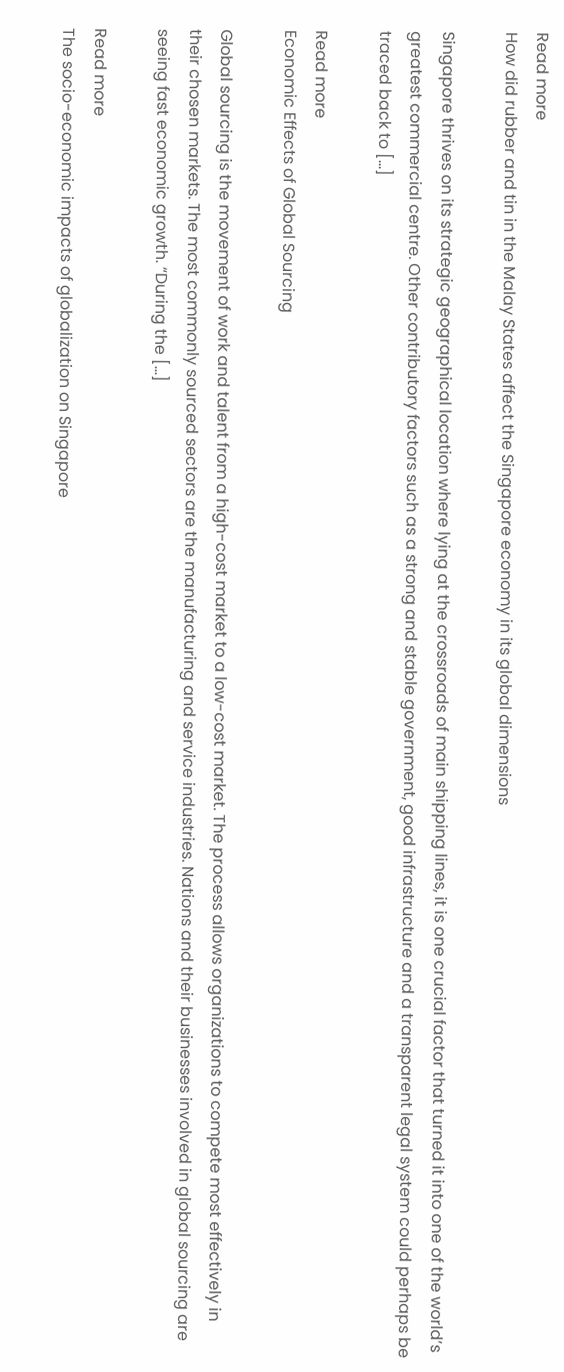Read more
How did rubber and tin in the Malay States affect the Singapore economy in its global dimensions

Singapore thrives on its strategic geographical location where lying at the crossroads of main shipping lines, it is one crucial factor that turned it into one of the world’s greatest commercial centre. Other contributory factors such as a strong and stable government, good infrastructure and a transparent legal system could perhaps be traced back to […]

Read more
Economic Effects of Global Sourcing

Global sourcing is the movement of work and talent from a high-cost market to a low-cost market. The process allows organizations to compete most effectively in their chosen markets. The most commonly sourced sectors are the manufacturing and service industries. Nations and their businesses involved in global sourcing are seeing fast economic growth. “During the […]

Read more
The socio-economic impacts of globalization on Singapore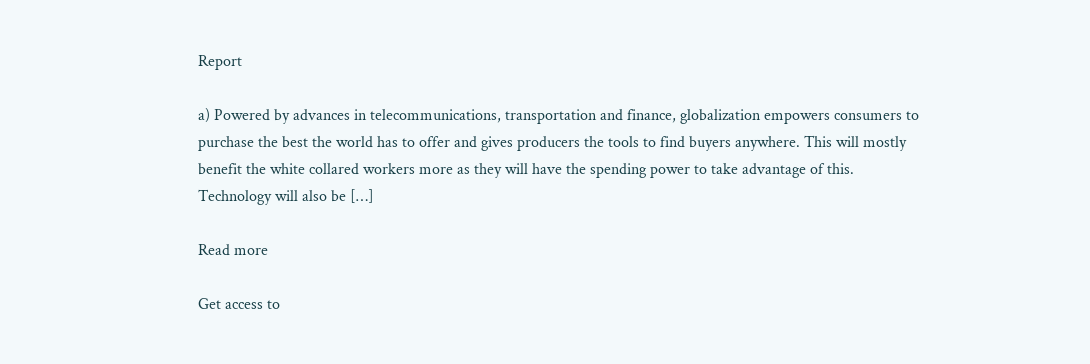Report

a) Powered by advances in telecommunications, transportation and finance, globalization empowers consumers to purchase the best the world has to offer and gives producers the tools to find buyers anywhere. This will mostly benefit the white collared workers more as they will have the spending power to take advantage of this. Technology will also be […]

Read more

Get access to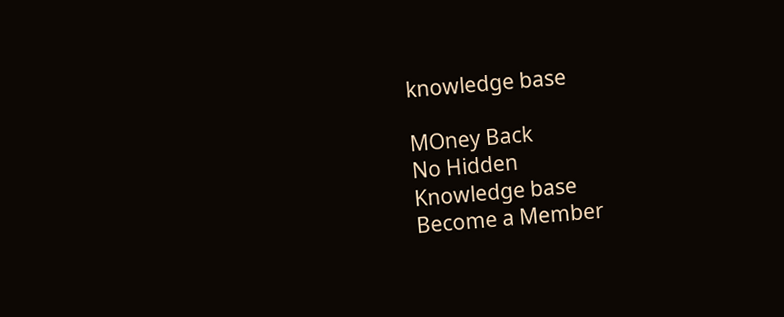knowledge base

MOney Back
No Hidden
Knowledge base
Become a Member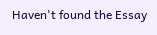Haven't found the Essay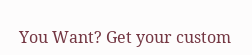You Want? Get your custom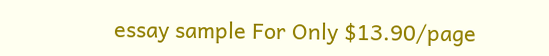essay sample For Only $13.90/page